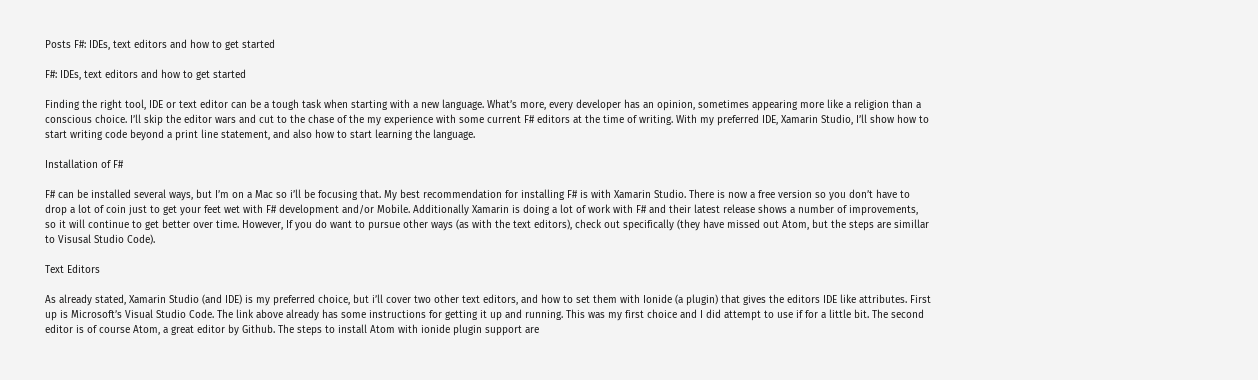Posts F#: IDEs, text editors and how to get started

F#: IDEs, text editors and how to get started

Finding the right tool, IDE or text editor can be a tough task when starting with a new language. What’s more, every developer has an opinion, sometimes appearing more like a religion than a conscious choice. I’ll skip the editor wars and cut to the chase of the my experience with some current F# editors at the time of writing. With my preferred IDE, Xamarin Studio, I’ll show how to start writing code beyond a print line statement, and also how to start learning the language.

Installation of F#

F# can be installed several ways, but I’m on a Mac so i’ll be focusing that. My best recommendation for installing F# is with Xamarin Studio. There is now a free version so you don’t have to drop a lot of coin just to get your feet wet with F# development and/or Mobile. Additionally Xamarin is doing a lot of work with F# and their latest release shows a number of improvements, so it will continue to get better over time. However, If you do want to pursue other ways (as with the text editors), check out specifically (they have missed out Atom, but the steps are simillar to Visusal Studio Code).

Text Editors

As already stated, Xamarin Studio (and IDE) is my preferred choice, but i’ll cover two other text editors, and how to set them with Ionide (a plugin) that gives the editors IDE like attributes. First up is Microsoft’s Visual Studio Code. The link above already has some instructions for getting it up and running. This was my first choice and I did attempt to use if for a little bit. The second editor is of course Atom, a great editor by Github. The steps to install Atom with ionide plugin support are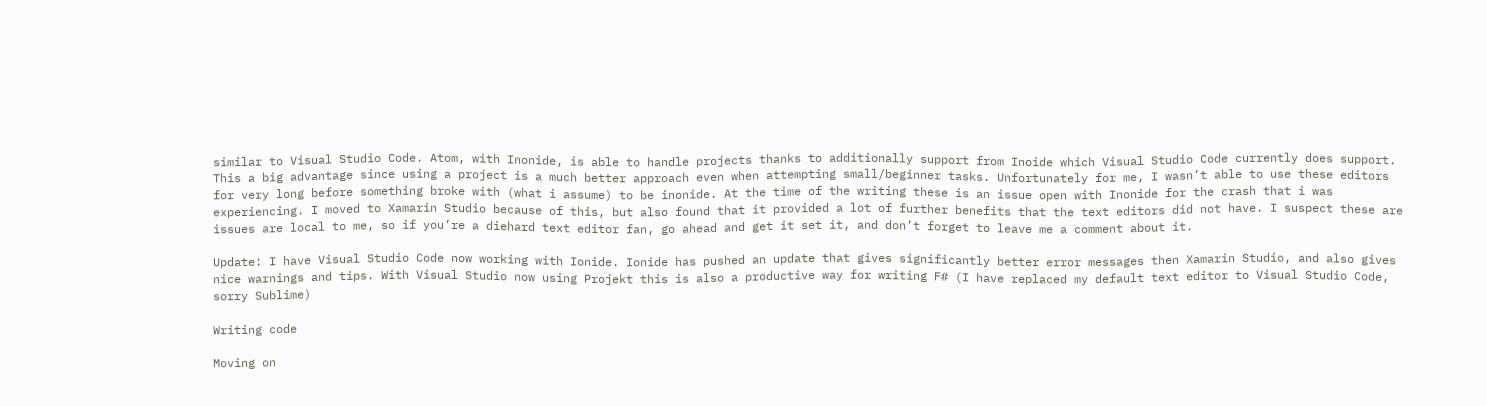similar to Visual Studio Code. Atom, with Inonide, is able to handle projects thanks to additionally support from Inoide which Visual Studio Code currently does support. This a big advantage since using a project is a much better approach even when attempting small/beginner tasks. Unfortunately for me, I wasn’t able to use these editors for very long before something broke with (what i assume) to be inonide. At the time of the writing these is an issue open with Inonide for the crash that i was experiencing. I moved to Xamarin Studio because of this, but also found that it provided a lot of further benefits that the text editors did not have. I suspect these are issues are local to me, so if you’re a diehard text editor fan, go ahead and get it set it, and don’t forget to leave me a comment about it.

Update: I have Visual Studio Code now working with Ionide. Ionide has pushed an update that gives significantly better error messages then Xamarin Studio, and also gives nice warnings and tips. With Visual Studio now using Projekt this is also a productive way for writing F# (I have replaced my default text editor to Visual Studio Code, sorry Sublime)

Writing code

Moving on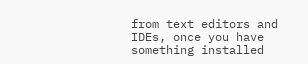from text editors and IDEs, once you have something installed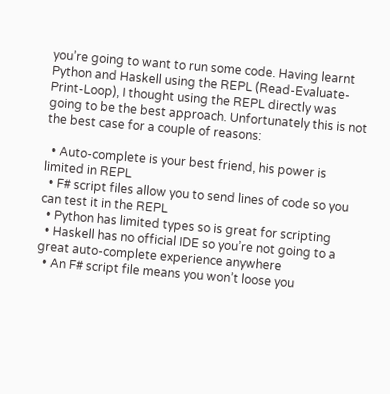you’re going to want to run some code. Having learnt Python and Haskell using the REPL (Read-Evaluate-Print-Loop), I thought using the REPL directly was going to be the best approach. Unfortunately this is not the best case for a couple of reasons:

  • Auto-complete is your best friend, his power is limited in REPL
  • F# script files allow you to send lines of code so you can test it in the REPL
  • Python has limited types so is great for scripting
  • Haskell has no official IDE so you’re not going to a great auto-complete experience anywhere
  • An F# script file means you won’t loose you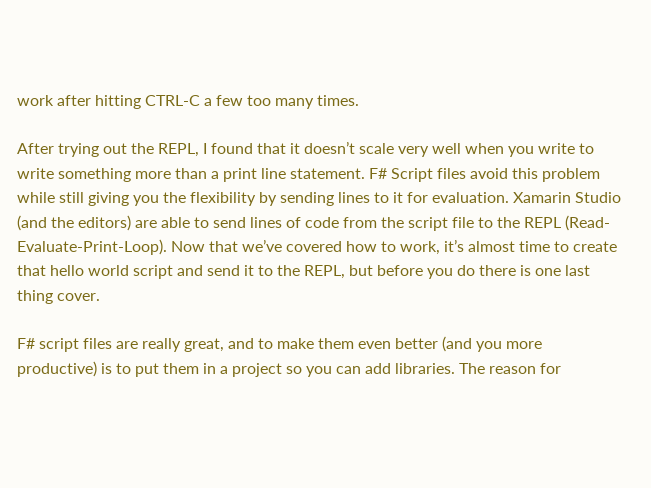work after hitting CTRL-C a few too many times.

After trying out the REPL, I found that it doesn’t scale very well when you write to write something more than a print line statement. F# Script files avoid this problem while still giving you the flexibility by sending lines to it for evaluation. Xamarin Studio (and the editors) are able to send lines of code from the script file to the REPL (Read-Evaluate-Print-Loop). Now that we’ve covered how to work, it’s almost time to create that hello world script and send it to the REPL, but before you do there is one last thing cover.

F# script files are really great, and to make them even better (and you more productive) is to put them in a project so you can add libraries. The reason for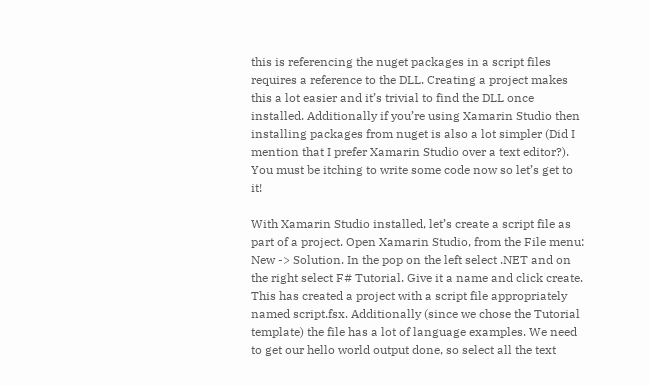this is referencing the nuget packages in a script files requires a reference to the DLL. Creating a project makes this a lot easier and it’s trivial to find the DLL once installed. Additionally if you’re using Xamarin Studio then installing packages from nuget is also a lot simpler (Did I mention that I prefer Xamarin Studio over a text editor?). You must be itching to write some code now so let’s get to it!

With Xamarin Studio installed, let’s create a script file as part of a project. Open Xamarin Studio, from the File menu: New -> Solution. In the pop on the left select .NET and on the right select F# Tutorial. Give it a name and click create. This has created a project with a script file appropriately named script.fsx. Additionally (since we chose the Tutorial template) the file has a lot of language examples. We need to get our hello world output done, so select all the text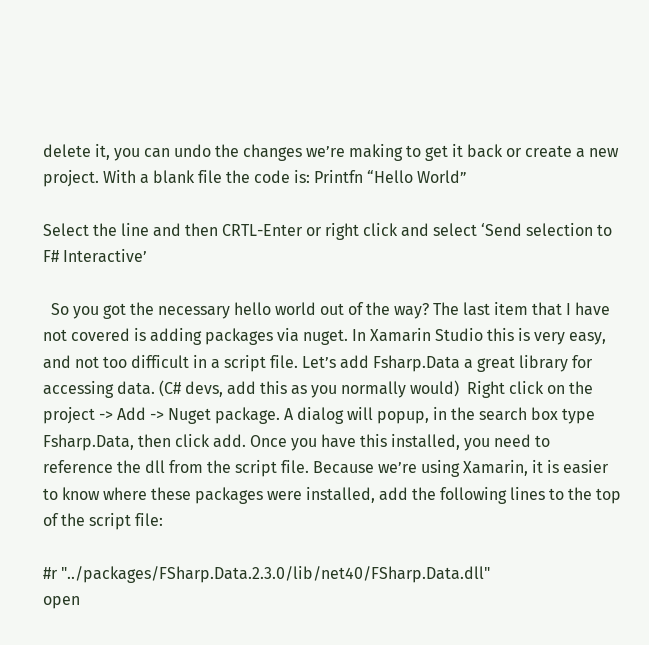delete it, you can undo the changes we’re making to get it back or create a new project. With a blank file the code is: Printfn “Hello World”

Select the line and then CRTL-Enter or right click and select ‘Send selection to F# Interactive’

  So you got the necessary hello world out of the way? The last item that I have not covered is adding packages via nuget. In Xamarin Studio this is very easy, and not too difficult in a script file. Let’s add Fsharp.Data a great library for accessing data. (C# devs, add this as you normally would)  Right click on the project -> Add -> Nuget package. A dialog will popup, in the search box type Fsharp.Data, then click add. Once you have this installed, you need to reference the dll from the script file. Because we’re using Xamarin, it is easier to know where these packages were installed, add the following lines to the top of the script file:

#r "../packages/FSharp.Data.2.3.0/lib/net40/FSharp.Data.dll"
open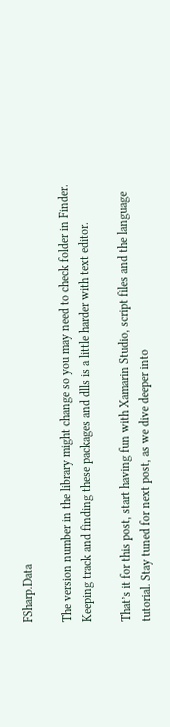FSharp.Data

The version number in the library might change so you may need to check folder in Finder. Keeping track and finding these packages and dlls is a little harder with text editor.

That’s it for this post, start having fun with Xamarin Studio, script files and the language tutorial. Stay tuned for next post, as we dive deeper into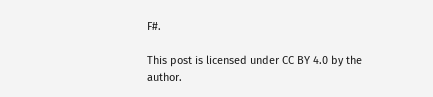F#.

This post is licensed under CC BY 4.0 by the author.